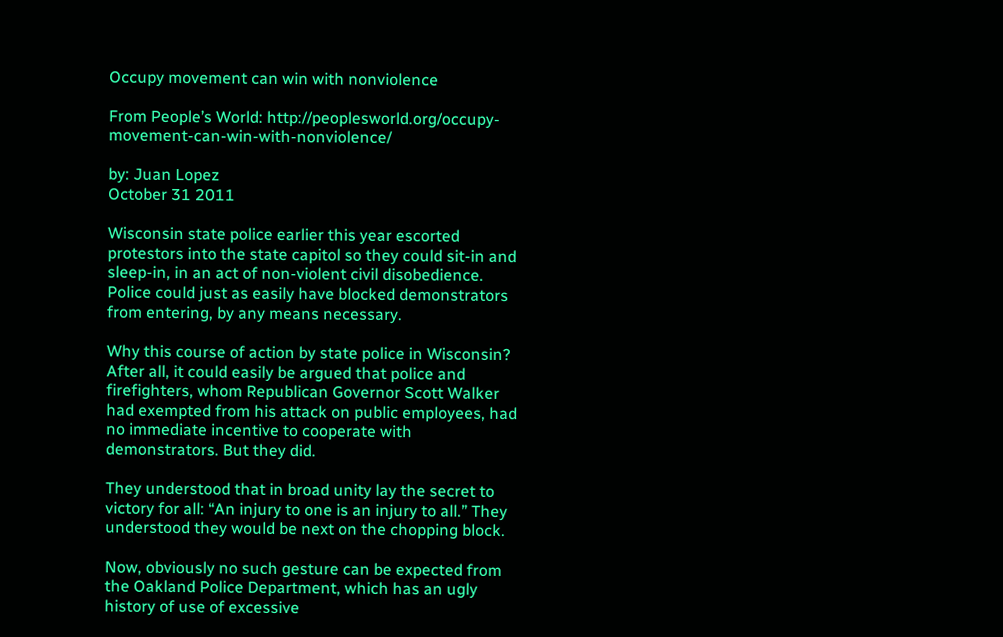Occupy movement can win with nonviolence

From People’s World: http://peoplesworld.org/occupy-movement-can-win-with-nonviolence/

by: Juan Lopez
October 31 2011

Wisconsin state police earlier this year escorted protestors into the state capitol so they could sit-in and sleep-in, in an act of non-violent civil disobedience. Police could just as easily have blocked demonstrators from entering, by any means necessary.

Why this course of action by state police in Wisconsin? After all, it could easily be argued that police and firefighters, whom Republican Governor Scott Walker had exempted from his attack on public employees, had no immediate incentive to cooperate with demonstrators. But they did.

They understood that in broad unity lay the secret to victory for all: “An injury to one is an injury to all.” They understood they would be next on the chopping block.

Now, obviously no such gesture can be expected from the Oakland Police Department, which has an ugly history of use of excessive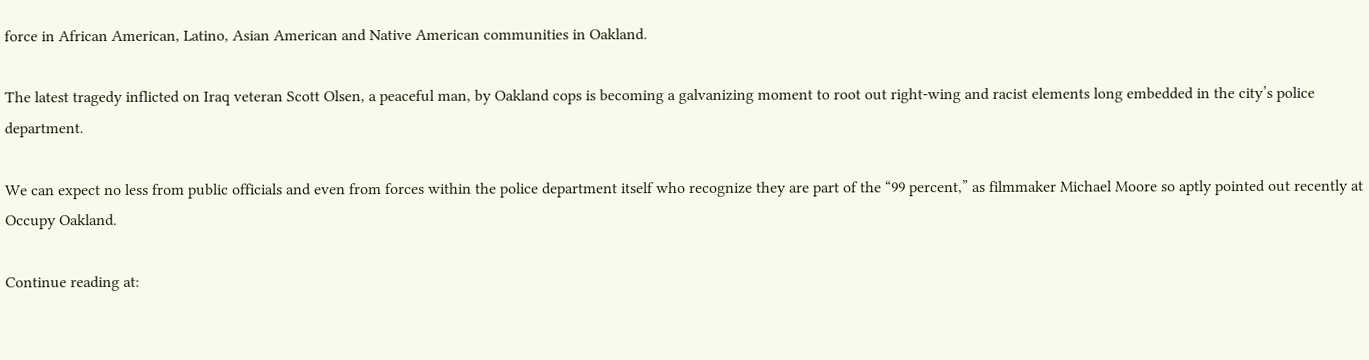force in African American, Latino, Asian American and Native American communities in Oakland.

The latest tragedy inflicted on Iraq veteran Scott Olsen, a peaceful man, by Oakland cops is becoming a galvanizing moment to root out right-wing and racist elements long embedded in the city’s police department.

We can expect no less from public officials and even from forces within the police department itself who recognize they are part of the “99 percent,” as filmmaker Michael Moore so aptly pointed out recently at Occupy Oakland.

Continue reading at: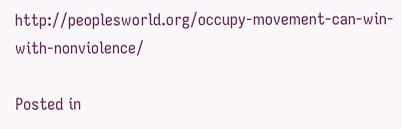http://peoplesworld.org/occupy-movement-can-win-with-nonviolence/

Posted in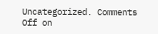Uncategorized. Comments Off on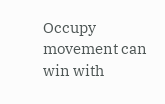Occupy movement can win with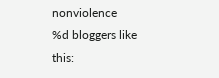nonviolence
%d bloggers like this: